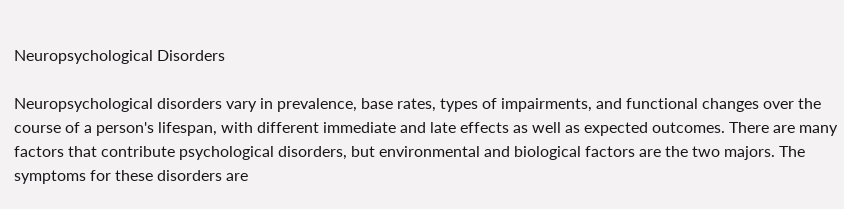Neuropsychological Disorders

Neuropsychological disorders vary in prevalence, base rates, types of impairments, and functional changes over the course of a person's lifespan, with different immediate and late effects as well as expected outcomes. There are many factors that contribute psychological disorders, but environmental and biological factors are the two majors. The symptoms for these disorders are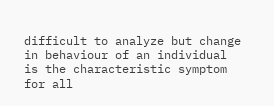difficult to analyze but change in behaviour of an individual is the characteristic symptom for all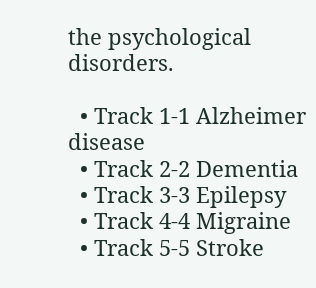the psychological disorders.

  • Track 1-1 Alzheimer disease
  • Track 2-2 Dementia
  • Track 3-3 Epilepsy
  • Track 4-4 Migraine
  • Track 5-5 Stroke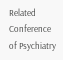Related Conference of Psychiatry